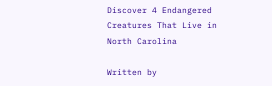Discover 4 Endangered Creatures That Live in North Carolina

Written by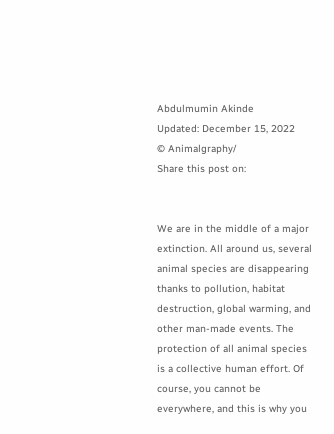Abdulmumin Akinde
Updated: December 15, 2022
© Animalgraphy/
Share this post on:


We are in the middle of a major extinction. All around us, several animal species are disappearing thanks to pollution, habitat destruction, global warming, and other man-made events. The protection of all animal species is a collective human effort. Of course, you cannot be everywhere, and this is why you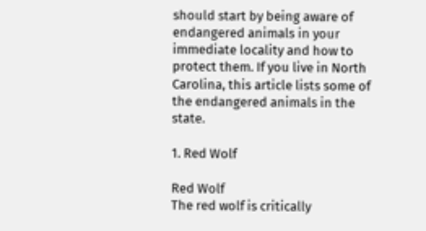should start by being aware of endangered animals in your immediate locality and how to protect them. If you live in North Carolina, this article lists some of the endangered animals in the state.

1. Red Wolf

Red Wolf
The red wolf is critically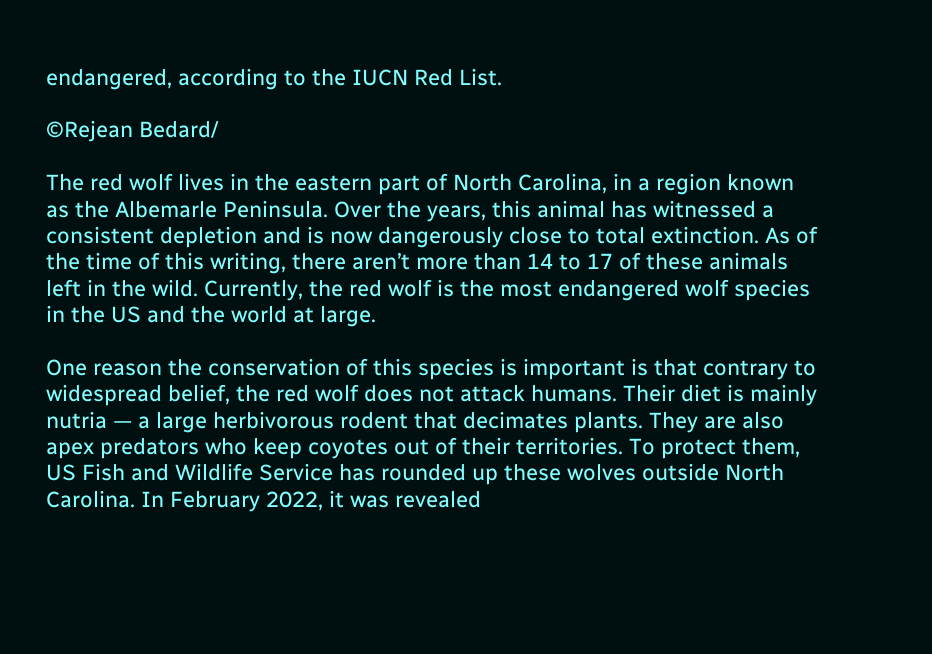endangered, according to the IUCN Red List.

©Rejean Bedard/

The red wolf lives in the eastern part of North Carolina, in a region known as the Albemarle Peninsula. Over the years, this animal has witnessed a consistent depletion and is now dangerously close to total extinction. As of the time of this writing, there aren’t more than 14 to 17 of these animals left in the wild. Currently, the red wolf is the most endangered wolf species in the US and the world at large.

One reason the conservation of this species is important is that contrary to widespread belief, the red wolf does not attack humans. Their diet is mainly nutria — a large herbivorous rodent that decimates plants. They are also apex predators who keep coyotes out of their territories. To protect them, US Fish and Wildlife Service has rounded up these wolves outside North Carolina. In February 2022, it was revealed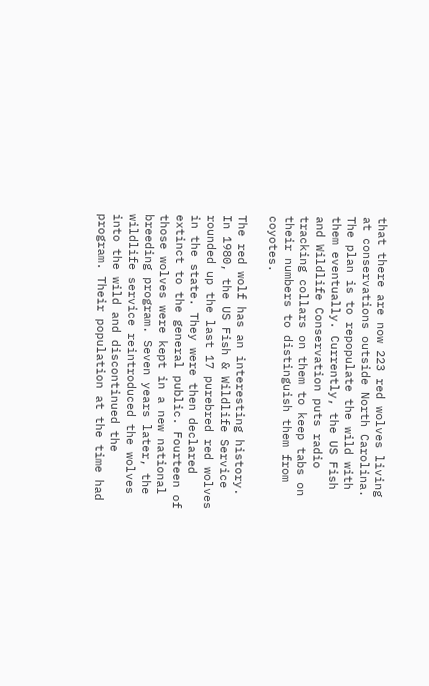that there are now 223 red wolves living at conservations outside North Carolina. The plan is to repopulate the wild with them eventually. Currently, the US Fish and Wildlife Conservation puts radio tracking collars on them to keep tabs on their numbers to distinguish them from coyotes.

The red wolf has an interesting history. In 1980, the US Fish & Wildlife Service rounded up the last 17 purebred red wolves in the state. They were then declared extinct to the general public. Fourteen of those wolves were kept in a new national breeding program. Seven years later, the wildlife service reintroduced the wolves into the wild and discontinued the program. Their population at the time had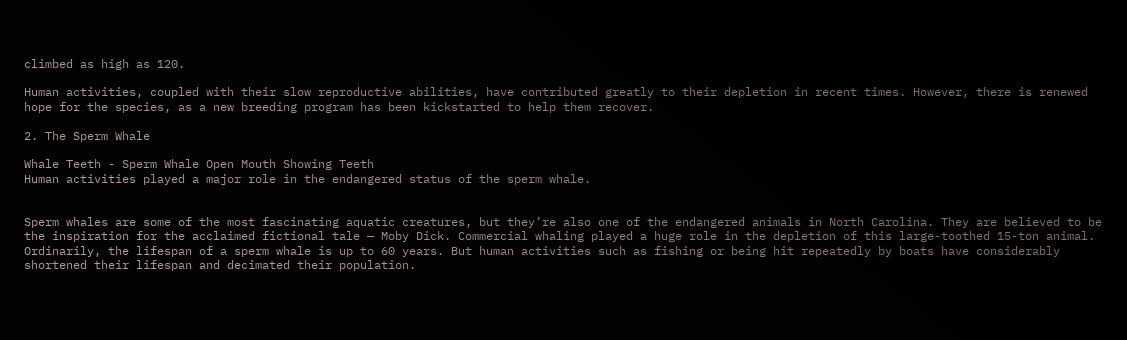climbed as high as 120.

Human activities, coupled with their slow reproductive abilities, have contributed greatly to their depletion in recent times. However, there is renewed hope for the species, as a new breeding program has been kickstarted to help them recover.

2. The Sperm Whale

Whale Teeth - Sperm Whale Open Mouth Showing Teeth
Human activities played a major role in the endangered status of the sperm whale.


Sperm whales are some of the most fascinating aquatic creatures, but they’re also one of the endangered animals in North Carolina. They are believed to be the inspiration for the acclaimed fictional tale — Moby Dick. Commercial whaling played a huge role in the depletion of this large-toothed 15-ton animal. Ordinarily, the lifespan of a sperm whale is up to 60 years. But human activities such as fishing or being hit repeatedly by boats have considerably shortened their lifespan and decimated their population.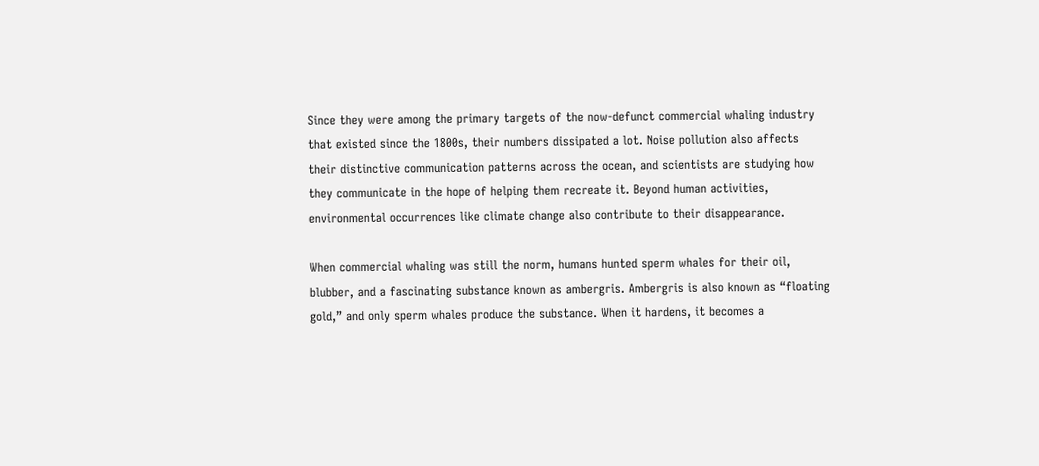Since they were among the primary targets of the now-defunct commercial whaling industry that existed since the 1800s, their numbers dissipated a lot. Noise pollution also affects their distinctive communication patterns across the ocean, and scientists are studying how they communicate in the hope of helping them recreate it. Beyond human activities, environmental occurrences like climate change also contribute to their disappearance.

When commercial whaling was still the norm, humans hunted sperm whales for their oil, blubber, and a fascinating substance known as ambergris. Ambergris is also known as “floating gold,” and only sperm whales produce the substance. When it hardens, it becomes a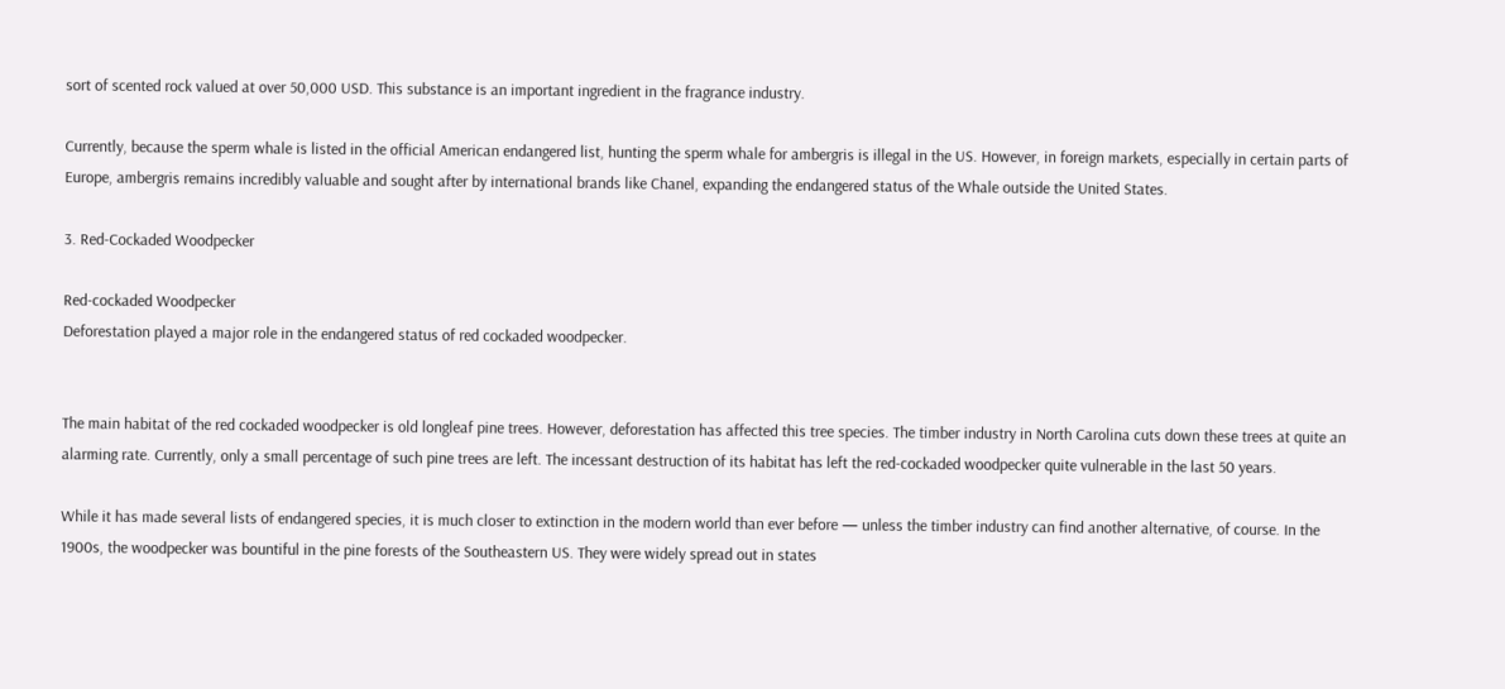sort of scented rock valued at over 50,000 USD. This substance is an important ingredient in the fragrance industry.

Currently, because the sperm whale is listed in the official American endangered list, hunting the sperm whale for ambergris is illegal in the US. However, in foreign markets, especially in certain parts of Europe, ambergris remains incredibly valuable and sought after by international brands like Chanel, expanding the endangered status of the Whale outside the United States.

3. Red-Cockaded Woodpecker

Red-cockaded Woodpecker
Deforestation played a major role in the endangered status of red cockaded woodpecker.


The main habitat of the red cockaded woodpecker is old longleaf pine trees. However, deforestation has affected this tree species. The timber industry in North Carolina cuts down these trees at quite an alarming rate. Currently, only a small percentage of such pine trees are left. The incessant destruction of its habitat has left the red-cockaded woodpecker quite vulnerable in the last 50 years.

While it has made several lists of endangered species, it is much closer to extinction in the modern world than ever before — unless the timber industry can find another alternative, of course. In the 1900s, the woodpecker was bountiful in the pine forests of the Southeastern US. They were widely spread out in states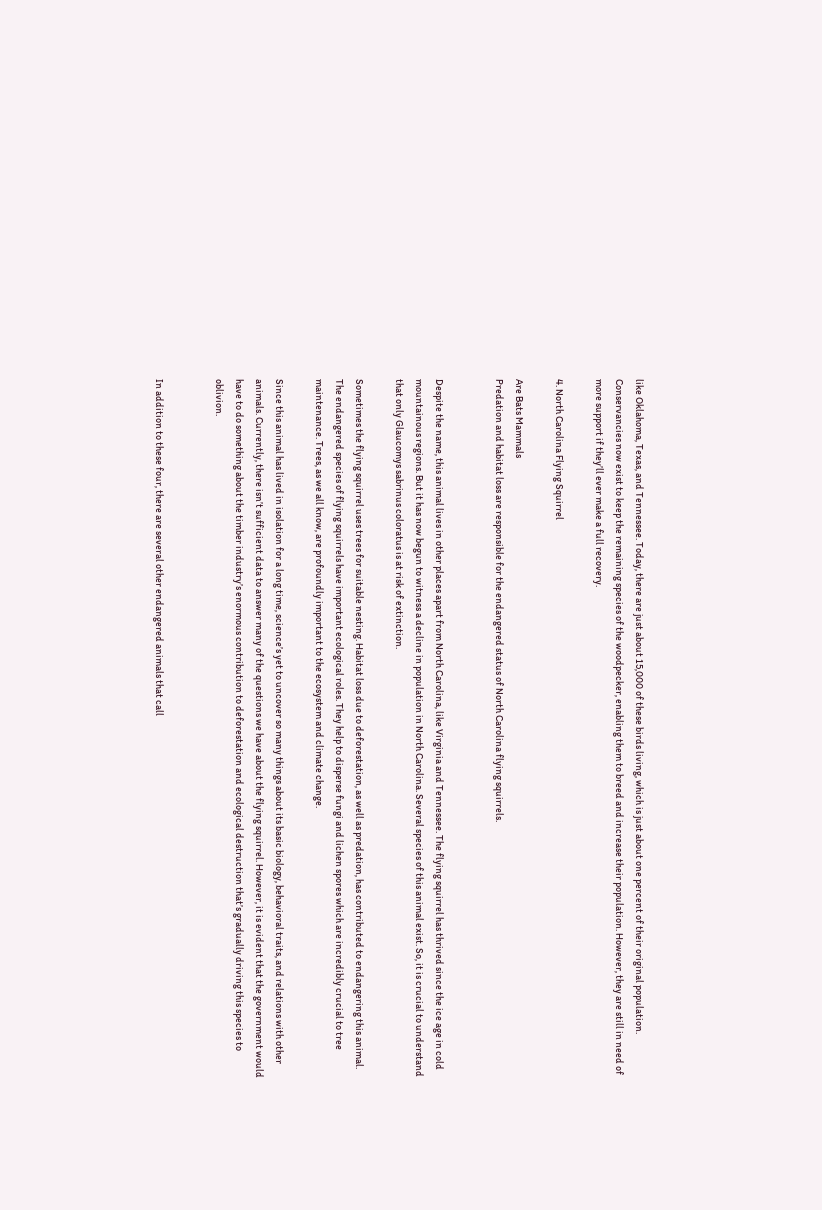like Oklahoma, Texas, and Tennessee. Today, there are just about 15,000 of these birds living, which is just about one percent of their original population. Conservancies now exist to keep the remaining species of the woodpecker, enabling them to breed and increase their population. However, they are still in need of more support if they’ll ever make a full recovery.

4. North Carolina Flying Squirrel

Are Bats Mammals
Predation and habitat loss are responsible for the endangered status of North Carolina flying squirrels.


Despite the name, this animal lives in other places apart from North Carolina, like Virginia and Tennessee. The flying squirrel has thrived since the ice age in cold mountainous regions. But it has now begun to witness a decline in population in North Carolina. Several species of this animal exist. So, it is crucial to understand that only Glaucomys sabrinus coloratus is at risk of extinction.

Sometimes the flying squirrel uses trees for suitable nesting. Habitat loss due to deforestation, as well as predation, has contributed to endangering this animal. The endangered species of flying squirrels have important ecological roles. They help to disperse fungi and lichen spores which are incredibly crucial to tree maintenance. Trees, as we all know, are profoundly important to the ecosystem and climate change.

Since this animal has lived in isolation for a long time, science’s yet to uncover so many things about its basic biology, behavioral traits, and relations with other animals. Currently, there isn’t sufficient data to answer many of the questions we have about the flying squirrel. However, it is evident that the government would have to do something about the timber industry’s enormous contribution to deforestation and ecological destruction that’s gradually driving this species to oblivion.


In addition to these four, there are several other endangered animals that call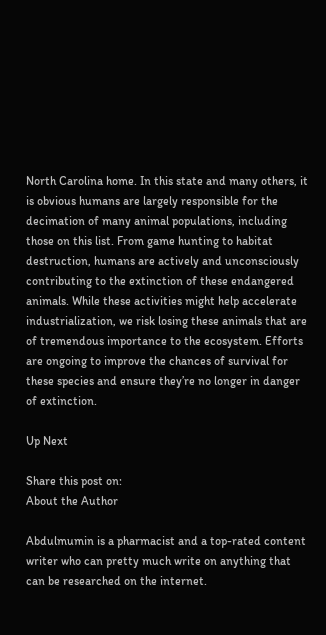North Carolina home. In this state and many others, it is obvious humans are largely responsible for the decimation of many animal populations, including those on this list. From game hunting to habitat destruction, humans are actively and unconsciously contributing to the extinction of these endangered animals. While these activities might help accelerate industrialization, we risk losing these animals that are of tremendous importance to the ecosystem. Efforts are ongoing to improve the chances of survival for these species and ensure they’re no longer in danger of extinction.

Up Next

Share this post on:
About the Author

Abdulmumin is a pharmacist and a top-rated content writer who can pretty much write on anything that can be researched on the internet.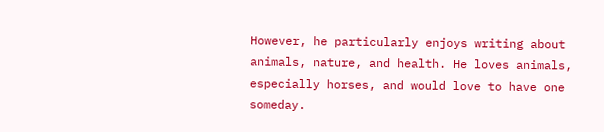However, he particularly enjoys writing about animals, nature, and health. He loves animals, especially horses, and would love to have one someday.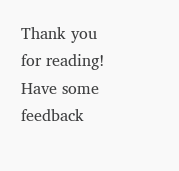Thank you for reading! Have some feedback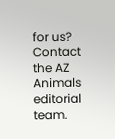for us? Contact the AZ Animals editorial team.